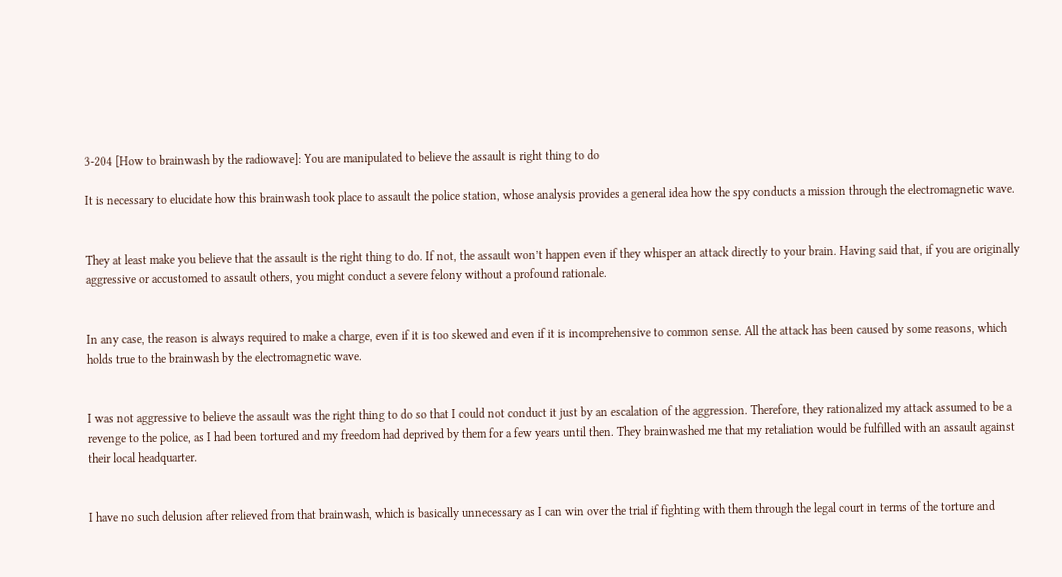3-204 [How to brainwash by the radiowave]: You are manipulated to believe the assault is right thing to do

It is necessary to elucidate how this brainwash took place to assault the police station, whose analysis provides a general idea how the spy conducts a mission through the electromagnetic wave.


They at least make you believe that the assault is the right thing to do. If not, the assault won’t happen even if they whisper an attack directly to your brain. Having said that, if you are originally aggressive or accustomed to assault others, you might conduct a severe felony without a profound rationale.


In any case, the reason is always required to make a charge, even if it is too skewed and even if it is incomprehensive to common sense. All the attack has been caused by some reasons, which holds true to the brainwash by the electromagnetic wave.


I was not aggressive to believe the assault was the right thing to do so that I could not conduct it just by an escalation of the aggression. Therefore, they rationalized my attack assumed to be a revenge to the police, as I had been tortured and my freedom had deprived by them for a few years until then. They brainwashed me that my retaliation would be fulfilled with an assault against their local headquarter.


I have no such delusion after relieved from that brainwash, which is basically unnecessary as I can win over the trial if fighting with them through the legal court in terms of the torture and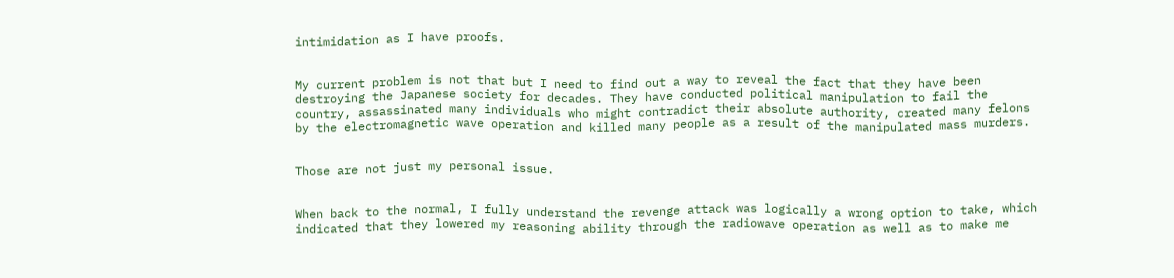intimidation as I have proofs.


My current problem is not that but I need to find out a way to reveal the fact that they have been destroying the Japanese society for decades. They have conducted political manipulation to fail the country, assassinated many individuals who might contradict their absolute authority, created many felons by the electromagnetic wave operation and killed many people as a result of the manipulated mass murders.


Those are not just my personal issue.


When back to the normal, I fully understand the revenge attack was logically a wrong option to take, which indicated that they lowered my reasoning ability through the radiowave operation as well as to make me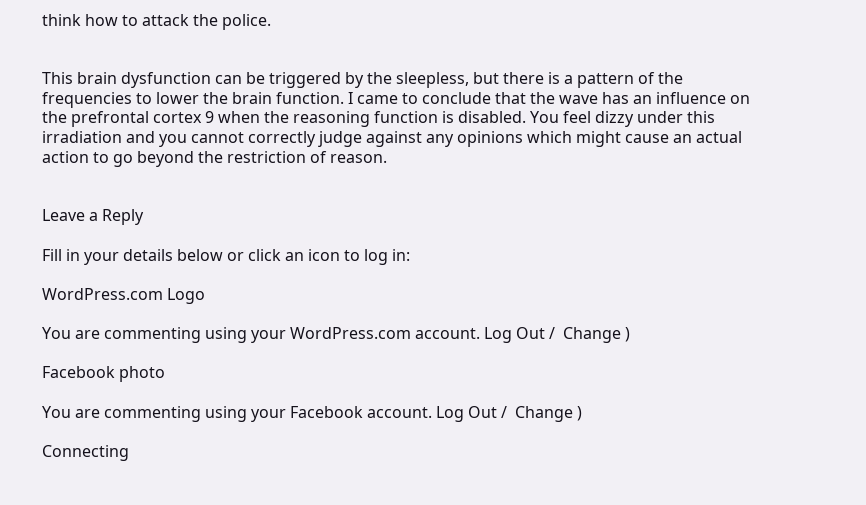think how to attack the police.


This brain dysfunction can be triggered by the sleepless, but there is a pattern of the frequencies to lower the brain function. I came to conclude that the wave has an influence on the prefrontal cortex 9 when the reasoning function is disabled. You feel dizzy under this irradiation and you cannot correctly judge against any opinions which might cause an actual action to go beyond the restriction of reason.


Leave a Reply

Fill in your details below or click an icon to log in:

WordPress.com Logo

You are commenting using your WordPress.com account. Log Out /  Change )

Facebook photo

You are commenting using your Facebook account. Log Out /  Change )

Connecting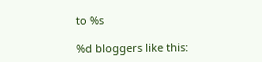to %s

%d bloggers like this: